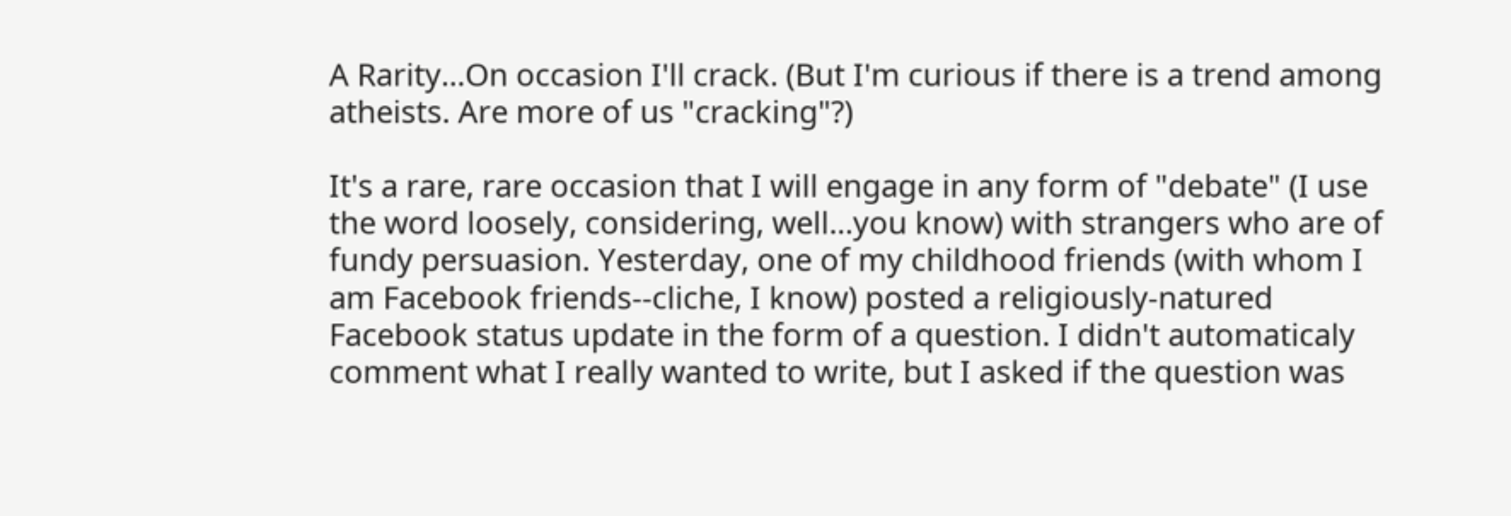A Rarity...On occasion I'll crack. (But I'm curious if there is a trend among atheists. Are more of us "cracking"?)

It's a rare, rare occasion that I will engage in any form of "debate" (I use the word loosely, considering, well...you know) with strangers who are of fundy persuasion. Yesterday, one of my childhood friends (with whom I am Facebook friends--cliche, I know) posted a religiously-natured Facebook status update in the form of a question. I didn't automaticaly comment what I really wanted to write, but I asked if the question was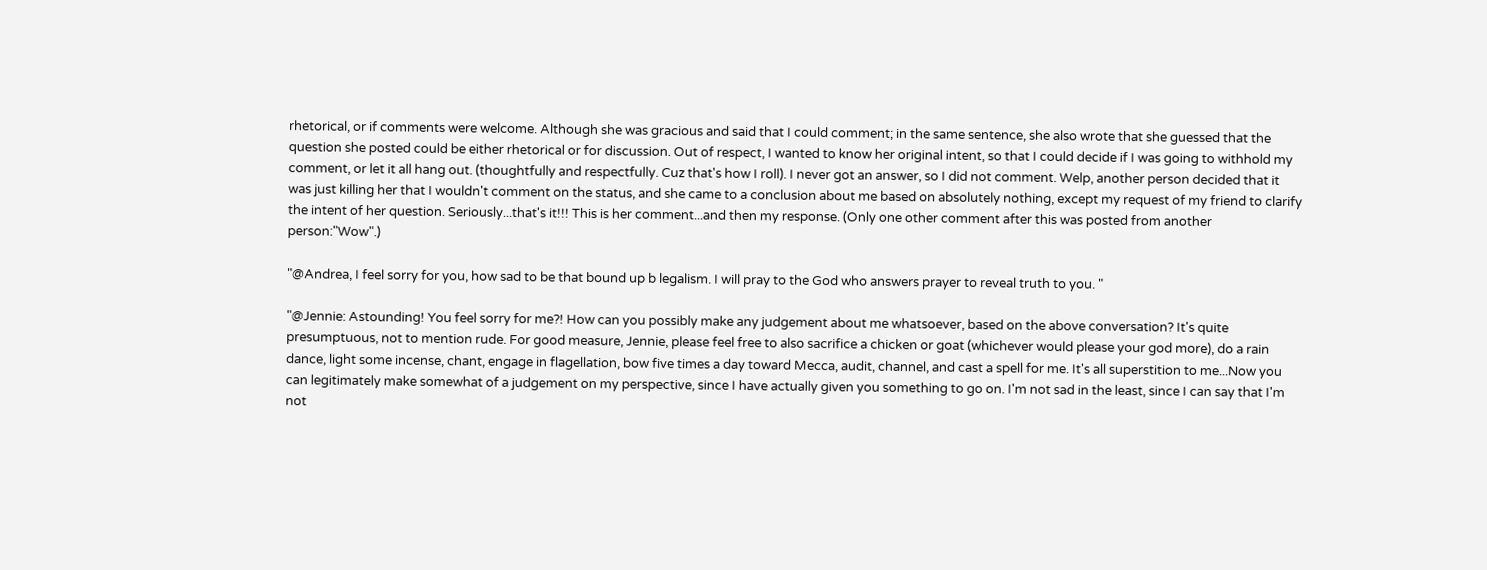rhetorical, or if comments were welcome. Although she was gracious and said that I could comment; in the same sentence, she also wrote that she guessed that the question she posted could be either rhetorical or for discussion. Out of respect, I wanted to know her original intent, so that I could decide if I was going to withhold my comment, or let it all hang out. (thoughtfully and respectfully. Cuz that's how I roll). I never got an answer, so I did not comment. Welp, another person decided that it was just killing her that I wouldn't comment on the status, and she came to a conclusion about me based on absolutely nothing, except my request of my friend to clarify the intent of her question. Seriously...that's it!!! This is her comment...and then my response. (Only one other comment after this was posted from another person:"Wow".)

"@Andrea, I feel sorry for you, how sad to be that bound up b legalism. I will pray to the God who answers prayer to reveal truth to you. "

"@Jennie: Astounding! You feel sorry for me?! How can you possibly make any judgement about me whatsoever, based on the above conversation? It's quite presumptuous, not to mention rude. For good measure, Jennie, please feel free to also sacrifice a chicken or goat (whichever would please your god more), do a rain dance, light some incense, chant, engage in flagellation, bow five times a day toward Mecca, audit, channel, and cast a spell for me. It's all superstition to me...Now you can legitimately make somewhat of a judgement on my perspective, since I have actually given you something to go on. I'm not sad in the least, since I can say that I'm not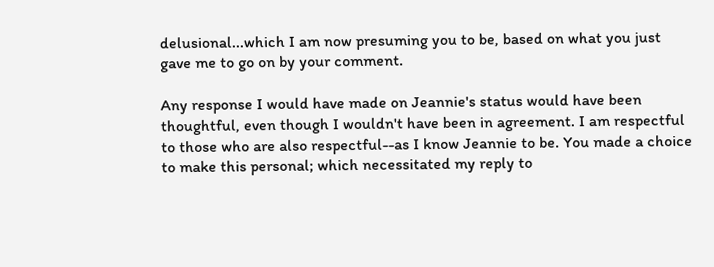delusional...which I am now presuming you to be, based on what you just gave me to go on by your comment.

Any response I would have made on Jeannie's status would have been thoughtful, even though I wouldn't have been in agreement. I am respectful to those who are also respectful--as I know Jeannie to be. You made a choice to make this personal; which necessitated my reply to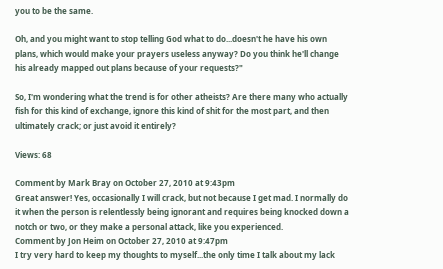you to be the same.

Oh, and you might want to stop telling God what to do...doesn't he have his own plans, which would make your prayers useless anyway? Do you think he'll change his already mapped out plans because of your requests?"

So, I'm wondering what the trend is for other atheists? Are there many who actually fish for this kind of exchange, ignore this kind of shit for the most part, and then ultimately crack; or just avoid it entirely?

Views: 68

Comment by Mark Bray on October 27, 2010 at 9:43pm
Great answer! Yes, occasionally I will crack, but not because I get mad. I normally do it when the person is relentlessly being ignorant and requires being knocked down a notch or two, or they make a personal attack, like you experienced.
Comment by Jon Heim on October 27, 2010 at 9:47pm
I try very hard to keep my thoughts to myself...the only time I talk about my lack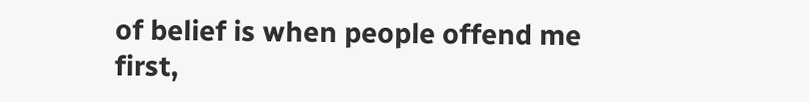of belief is when people offend me first,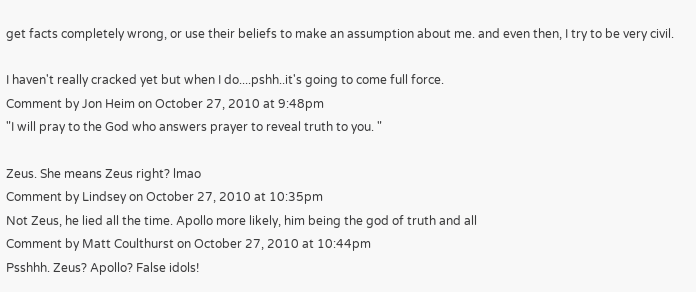get facts completely wrong, or use their beliefs to make an assumption about me. and even then, I try to be very civil.

I haven't really cracked yet but when I do....pshh..it's going to come full force.
Comment by Jon Heim on October 27, 2010 at 9:48pm
"I will pray to the God who answers prayer to reveal truth to you. "

Zeus. She means Zeus right? lmao
Comment by Lindsey on October 27, 2010 at 10:35pm
Not Zeus, he lied all the time. Apollo more likely, him being the god of truth and all
Comment by Matt Coulthurst on October 27, 2010 at 10:44pm
Psshhh. Zeus? Apollo? False idols!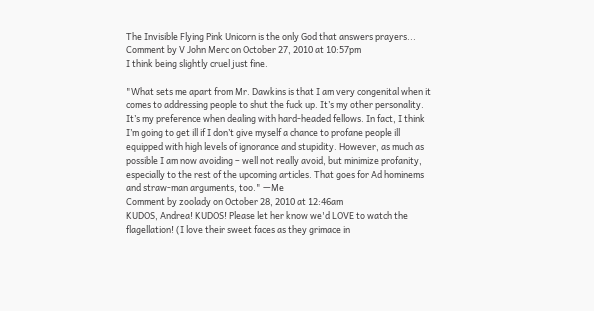The Invisible Flying Pink Unicorn is the only God that answers prayers...
Comment by V John Merc on October 27, 2010 at 10:57pm
I think being slightly cruel just fine.

"What sets me apart from Mr. Dawkins is that I am very congenital when it comes to addressing people to shut the fuck up. It’s my other personality. It’s my preference when dealing with hard-headed fellows. In fact, I think I’m going to get ill if I don’t give myself a chance to profane people ill equipped with high levels of ignorance and stupidity. However, as much as possible I am now avoiding – well not really avoid, but minimize profanity, especially to the rest of the upcoming articles. That goes for Ad hominems and straw-man arguments, too." —Me
Comment by zoolady on October 28, 2010 at 12:46am
KUDOS, Andrea! KUDOS! Please let her know we'd LOVE to watch the flagellation! (I love their sweet faces as they grimace in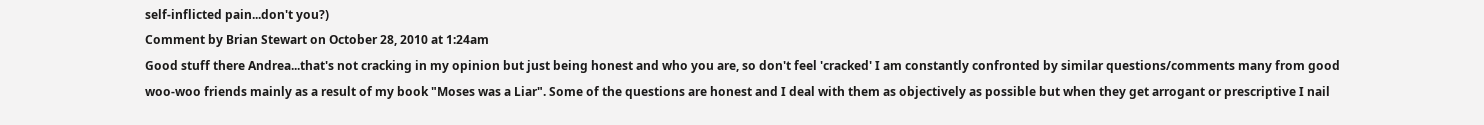self-inflicted pain...don't you?)
Comment by Brian Stewart on October 28, 2010 at 1:24am
Good stuff there Andrea...that's not cracking in my opinion but just being honest and who you are, so don't feel 'cracked' I am constantly confronted by similar questions/comments many from good woo-woo friends mainly as a result of my book "Moses was a Liar". Some of the questions are honest and I deal with them as objectively as possible but when they get arrogant or prescriptive I nail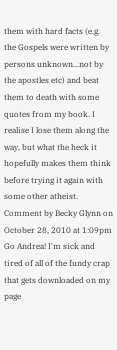them with hard facts (e.g. the Gospels were written by persons unknown...not by the apostles etc) and beat them to death with some quotes from my book. I realise I lose them along the way, but what the heck it hopefully makes them think before trying it again with some other atheist.
Comment by Becky Glynn on October 28, 2010 at 1:09pm
Go Andrea! I'm sick and tired of all of the fundy crap that gets downloaded on my page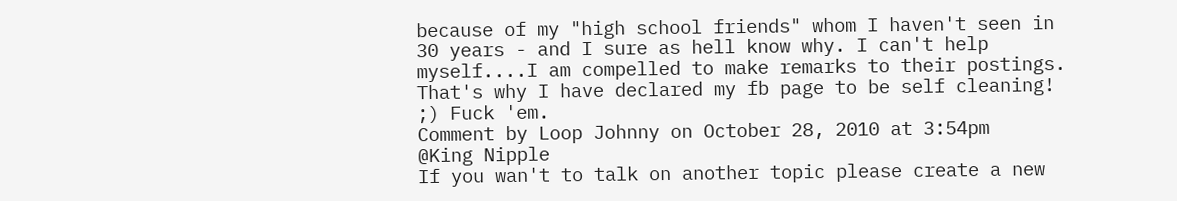because of my "high school friends" whom I haven't seen in 30 years - and I sure as hell know why. I can't help myself....I am compelled to make remarks to their postings. That's why I have declared my fb page to be self cleaning! ;) Fuck 'em.
Comment by Loop Johnny on October 28, 2010 at 3:54pm
@King Nipple
If you wan't to talk on another topic please create a new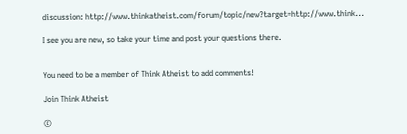discussion: http://www.thinkatheist.com/forum/topic/new?target=http://www.think...

I see you are new, so take your time and post your questions there.


You need to be a member of Think Atheist to add comments!

Join Think Atheist

©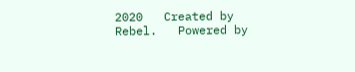2020   Created by Rebel.   Powered by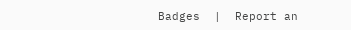Badges  |  Report an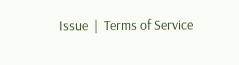Issue  |  Terms of Service